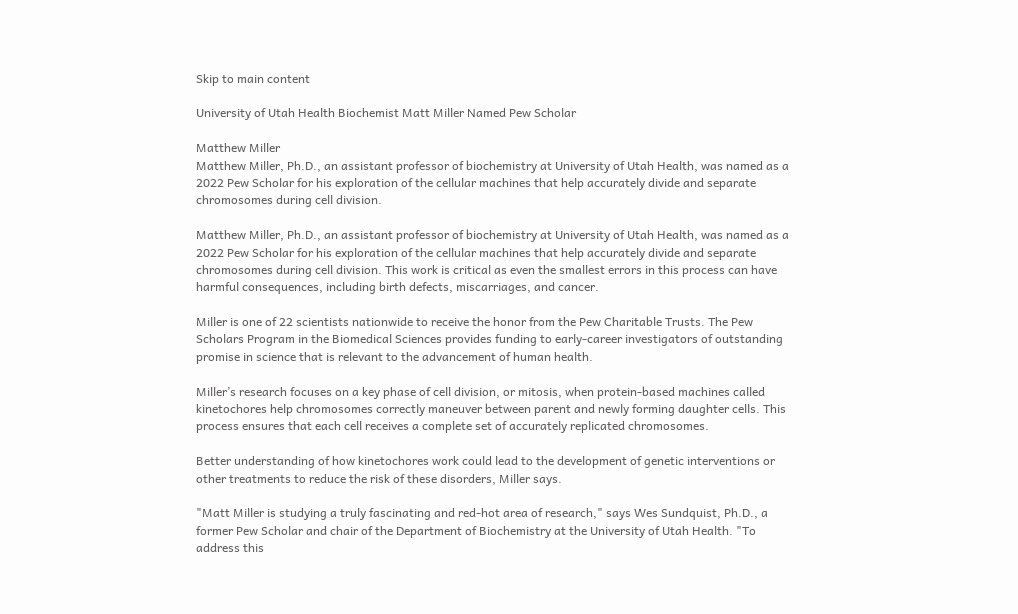Skip to main content

University of Utah Health Biochemist Matt Miller Named Pew Scholar

Matthew Miller
Matthew Miller, Ph.D., an assistant professor of biochemistry at University of Utah Health, was named as a 2022 Pew Scholar for his exploration of the cellular machines that help accurately divide and separate chromosomes during cell division.

Matthew Miller, Ph.D., an assistant professor of biochemistry at University of Utah Health, was named as a 2022 Pew Scholar for his exploration of the cellular machines that help accurately divide and separate chromosomes during cell division. This work is critical as even the smallest errors in this process can have harmful consequences, including birth defects, miscarriages, and cancer.

Miller is one of 22 scientists nationwide to receive the honor from the Pew Charitable Trusts. The Pew Scholars Program in the Biomedical Sciences provides funding to early-career investigators of outstanding promise in science that is relevant to the advancement of human health.

Miller’s research focuses on a key phase of cell division, or mitosis, when protein-based machines called kinetochores help chromosomes correctly maneuver between parent and newly forming daughter cells. This process ensures that each cell receives a complete set of accurately replicated chromosomes.

Better understanding of how kinetochores work could lead to the development of genetic interventions or other treatments to reduce the risk of these disorders, Miller says.

"Matt Miller is studying a truly fascinating and red-hot area of research," says Wes Sundquist, Ph.D., a former Pew Scholar and chair of the Department of Biochemistry at the University of Utah Health. "To address this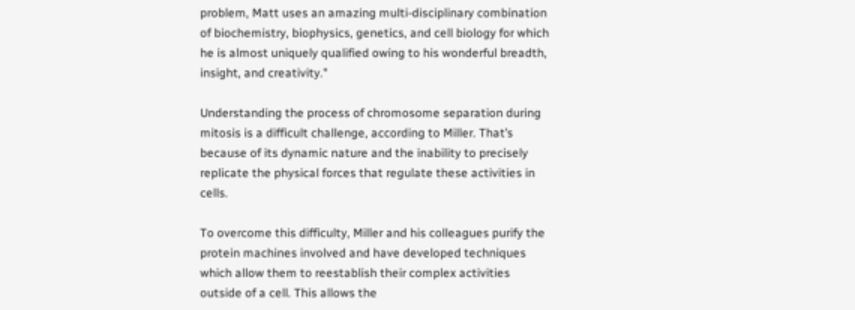problem, Matt uses an amazing multi-disciplinary combination of biochemistry, biophysics, genetics, and cell biology for which he is almost uniquely qualified owing to his wonderful breadth, insight, and creativity."

Understanding the process of chromosome separation during mitosis is a difficult challenge, according to Miller. That’s because of its dynamic nature and the inability to precisely replicate the physical forces that regulate these activities in cells.

To overcome this difficulty, Miller and his colleagues purify the protein machines involved and have developed techniques which allow them to reestablish their complex activities outside of a cell. This allows the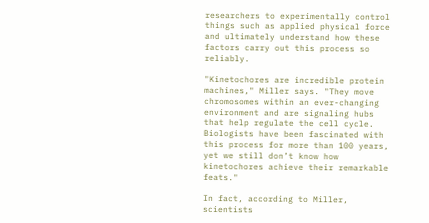researchers to experimentally control things such as applied physical force and ultimately understand how these factors carry out this process so reliably.

"Kinetochores are incredible protein machines," Miller says. "They move chromosomes within an ever-changing environment and are signaling hubs that help regulate the cell cycle. Biologists have been fascinated with this process for more than 100 years, yet we still don’t know how kinetochores achieve their remarkable feats."

In fact, according to Miller, scientists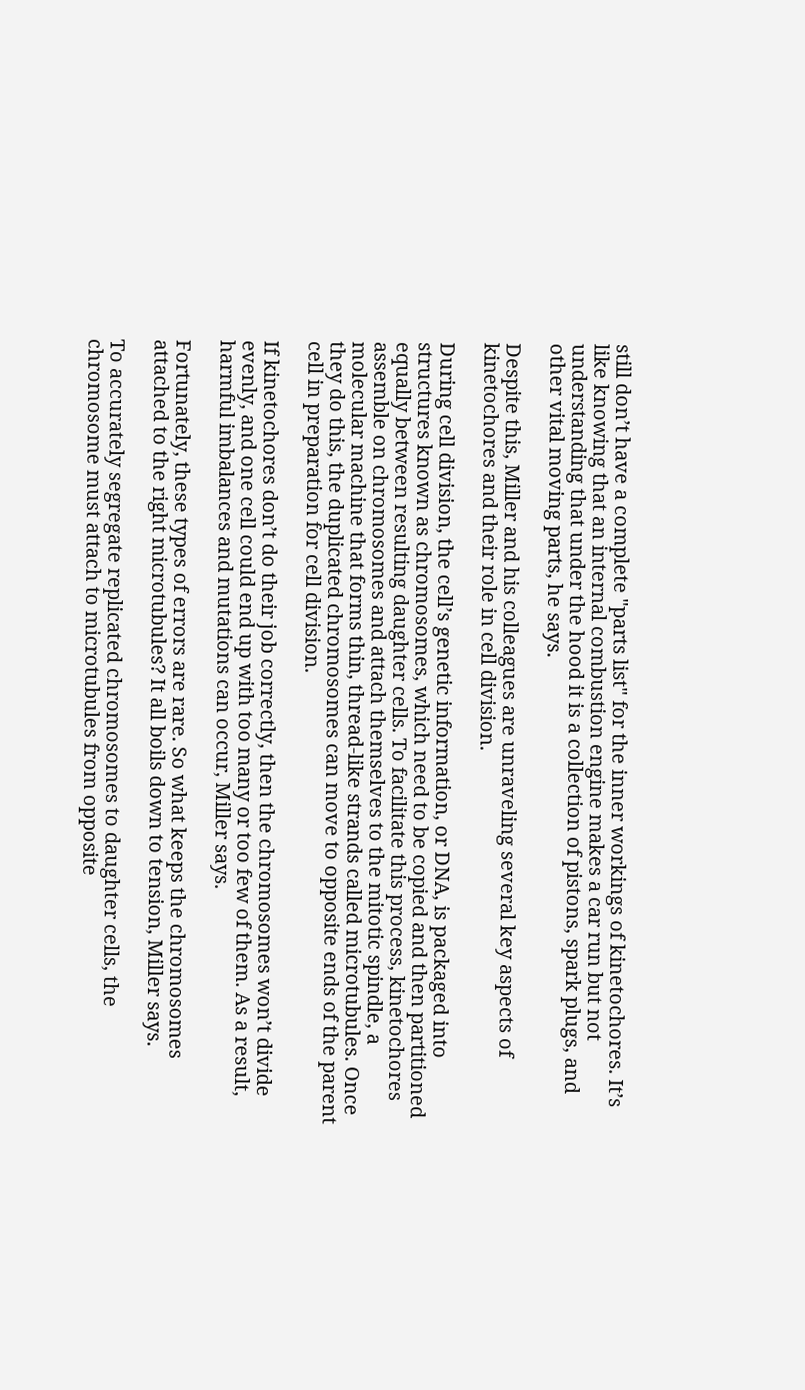still don’t have a complete "parts list" for the inner workings of kinetochores. It’s like knowing that an internal combustion engine makes a car run but not understanding that under the hood it is a collection of pistons, spark plugs, and other vital moving parts, he says.

Despite this, Miller and his colleagues are unraveling several key aspects of kinetochores and their role in cell division.

During cell division, the cell’s genetic information, or DNA, is packaged into structures known as chromosomes, which need to be copied and then partitioned equally between resulting daughter cells. To facilitate this process, kinetochores assemble on chromosomes and attach themselves to the mitotic spindle, a molecular machine that forms thin, thread-like strands called microtubules. Once they do this, the duplicated chromosomes can move to opposite ends of the parent cell in preparation for cell division.

If kinetochores don’t do their job correctly, then the chromosomes won’t divide evenly, and one cell could end up with too many or too few of them. As a result, harmful imbalances and mutations can occur, Miller says.

Fortunately, these types of errors are rare. So what keeps the chromosomes attached to the right microtubules? It all boils down to tension, Miller says.

To accurately segregate replicated chromosomes to daughter cells, the chromosome must attach to microtubules from opposite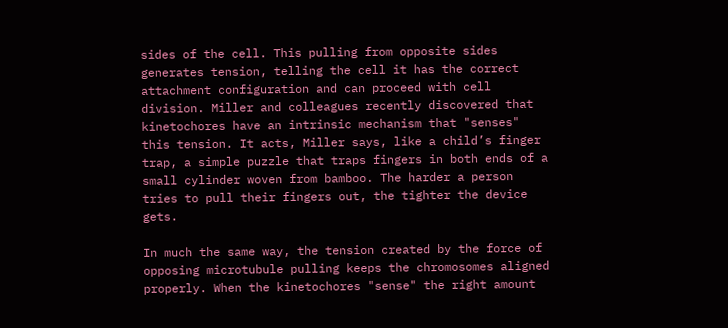sides of the cell. This pulling from opposite sides generates tension, telling the cell it has the correct attachment configuration and can proceed with cell division. Miller and colleagues recently discovered that kinetochores have an intrinsic mechanism that "senses" this tension. It acts, Miller says, like a child’s finger trap, a simple puzzle that traps fingers in both ends of a small cylinder woven from bamboo. The harder a person tries to pull their fingers out, the tighter the device gets.

In much the same way, the tension created by the force of opposing microtubule pulling keeps the chromosomes aligned properly. When the kinetochores "sense" the right amount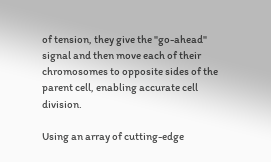of tension, they give the "go-ahead" signal and then move each of their chromosomes to opposite sides of the parent cell, enabling accurate cell division.

Using an array of cutting-edge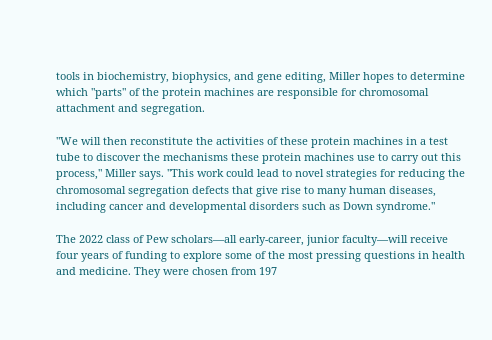tools in biochemistry, biophysics, and gene editing, Miller hopes to determine which "parts" of the protein machines are responsible for chromosomal attachment and segregation.

"We will then reconstitute the activities of these protein machines in a test tube to discover the mechanisms these protein machines use to carry out this process," Miller says. "This work could lead to novel strategies for reducing the chromosomal segregation defects that give rise to many human diseases, including cancer and developmental disorders such as Down syndrome."

The 2022 class of Pew scholars—all early-career, junior faculty—will receive four years of funding to explore some of the most pressing questions in health and medicine. They were chosen from 197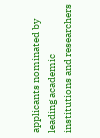applicants nominated by leading academic institutions and researchers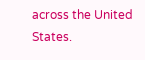across the United States.